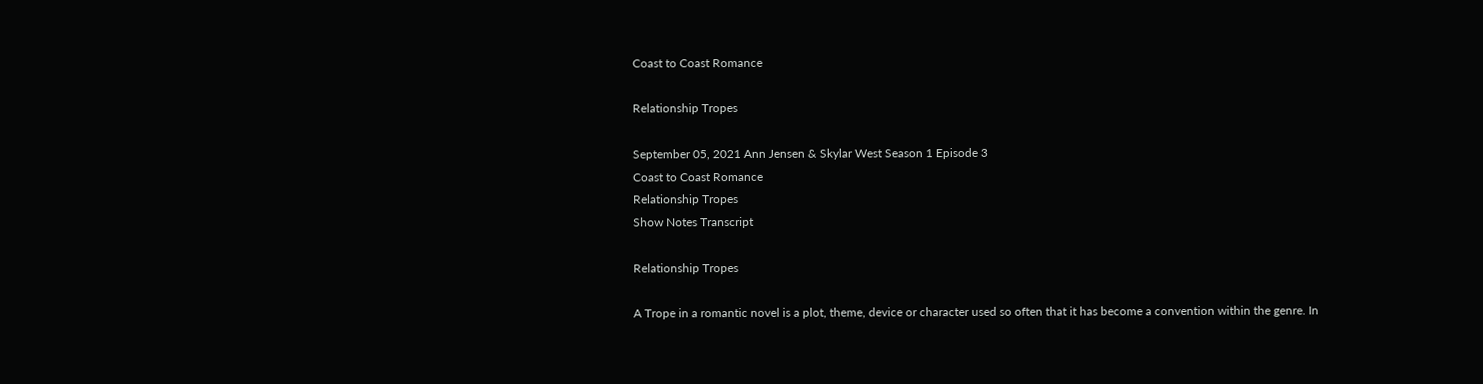Coast to Coast Romance

Relationship Tropes

September 05, 2021 Ann Jensen & Skylar West Season 1 Episode 3
Coast to Coast Romance
Relationship Tropes
Show Notes Transcript

Relationship Tropes

A Trope in a romantic novel is a plot, theme, device or character used so often that it has become a convention within the genre. In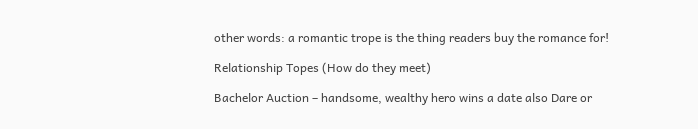other words: a romantic trope is the thing readers buy the romance for!

Relationship Topes (How do they meet)

Bachelor Auction – handsome, wealthy hero wins a date also Dare or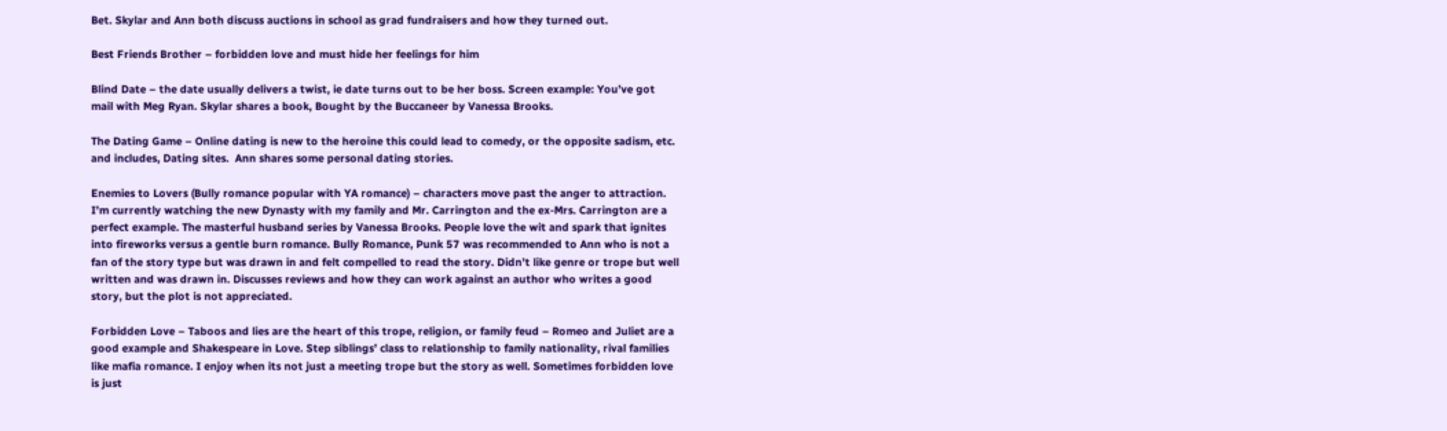Bet. Skylar and Ann both discuss auctions in school as grad fundraisers and how they turned out.

Best Friends Brother – forbidden love and must hide her feelings for him

Blind Date – the date usually delivers a twist, ie date turns out to be her boss. Screen example: You’ve got mail with Meg Ryan. Skylar shares a book, Bought by the Buccaneer by Vanessa Brooks.

The Dating Game – Online dating is new to the heroine this could lead to comedy, or the opposite sadism, etc. and includes, Dating sites.  Ann shares some personal dating stories.

Enemies to Lovers (Bully romance popular with YA romance) – characters move past the anger to attraction. I’m currently watching the new Dynasty with my family and Mr. Carrington and the ex-Mrs. Carrington are a perfect example. The masterful husband series by Vanessa Brooks. People love the wit and spark that ignites into fireworks versus a gentle burn romance. Bully Romance, Punk 57 was recommended to Ann who is not a fan of the story type but was drawn in and felt compelled to read the story. Didn’t like genre or trope but well written and was drawn in. Discusses reviews and how they can work against an author who writes a good story, but the plot is not appreciated.

Forbidden Love – Taboos and lies are the heart of this trope, religion, or family feud – Romeo and Juliet are a good example and Shakespeare in Love. Step siblings’ class to relationship to family nationality, rival families like mafia romance. I enjoy when its not just a meeting trope but the story as well. Sometimes forbidden love is just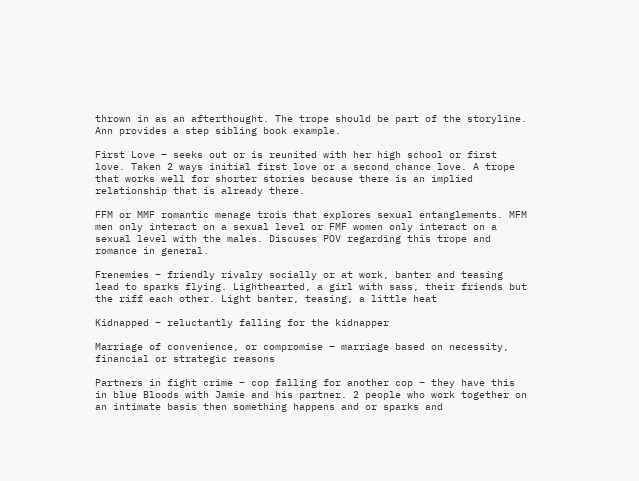thrown in as an afterthought. The trope should be part of the storyline. Ann provides a step sibling book example.

First Love – seeks out or is reunited with her high school or first love. Taken 2 ways initial first love or a second chance love. A trope that works well for shorter stories because there is an implied relationship that is already there.

FFM or MMF romantic menage trois that explores sexual entanglements. MFM men only interact on a sexual level or FMF women only interact on a sexual level with the males. Discuses POV regarding this trope and romance in general.

Frenemies – friendly rivalry socially or at work, banter and teasing lead to sparks flying. Lighthearted, a girl with sass, their friends but the riff each other. Light banter, teasing, a little heat

Kidnapped – reluctantly falling for the kidnapper

Marriage of convenience, or compromise – marriage based on necessity, financial or strategic reasons

Partners in fight crime – cop falling for another cop – they have this in blue Bloods with Jamie and his partner. 2 people who work together on an intimate basis then something happens and or sparks and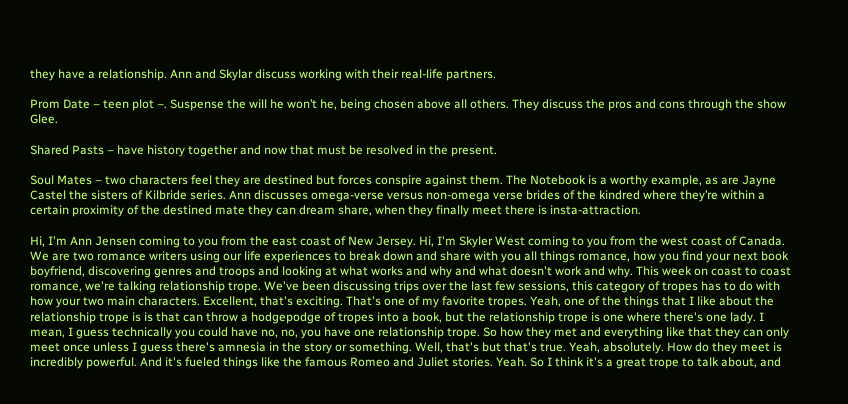they have a relationship. Ann and Skylar discuss working with their real-life partners.

Prom Date – teen plot –. Suspense the will he won’t he, being chosen above all others. They discuss the pros and cons through the show Glee.

Shared Pasts – have history together and now that must be resolved in the present.

Soul Mates – two characters feel they are destined but forces conspire against them. The Notebook is a worthy example, as are Jayne Castel the sisters of Kilbride series. Ann discusses omega-verse versus non-omega verse brides of the kindred where they’re within a certain proximity of the destined mate they can dream share, when they finally meet there is insta-attraction.

Hi, I'm Ann Jensen coming to you from the east coast of New Jersey. Hi, I'm Skyler West coming to you from the west coast of Canada. We are two romance writers using our life experiences to break down and share with you all things romance, how you find your next book boyfriend, discovering genres and troops and looking at what works and why and what doesn't work and why. This week on coast to coast romance, we're talking relationship trope. We've been discussing trips over the last few sessions, this category of tropes has to do with how your two main characters. Excellent, that's exciting. That's one of my favorite tropes. Yeah, one of the things that I like about the relationship trope is is that can throw a hodgepodge of tropes into a book, but the relationship trope is one where there's one lady. I mean, I guess technically you could have no, no, you have one relationship trope. So how they met and everything like that they can only meet once unless I guess there's amnesia in the story or something. Well, that's but that's true. Yeah, absolutely. How do they meet is incredibly powerful. And it's fueled things like the famous Romeo and Juliet stories. Yeah. So I think it's a great trope to talk about, and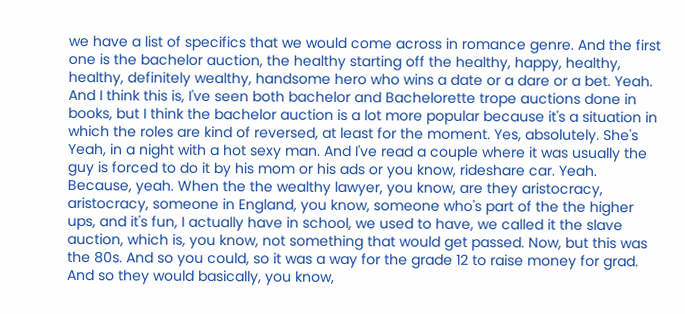we have a list of specifics that we would come across in romance genre. And the first one is the bachelor auction, the healthy starting off the healthy, happy, healthy, healthy, definitely wealthy, handsome hero who wins a date or a dare or a bet. Yeah. And I think this is, I've seen both bachelor and Bachelorette trope auctions done in books, but I think the bachelor auction is a lot more popular because it's a situation in which the roles are kind of reversed, at least for the moment. Yes, absolutely. She's Yeah, in a night with a hot sexy man. And I've read a couple where it was usually the guy is forced to do it by his mom or his ads or you know, rideshare car. Yeah. Because, yeah. When the the wealthy lawyer, you know, are they aristocracy, aristocracy, someone in England, you know, someone who's part of the the higher ups, and it's fun, I actually have in school, we used to have, we called it the slave auction, which is, you know, not something that would get passed. Now, but this was the 80s. And so you could, so it was a way for the grade 12 to raise money for grad. And so they would basically, you know,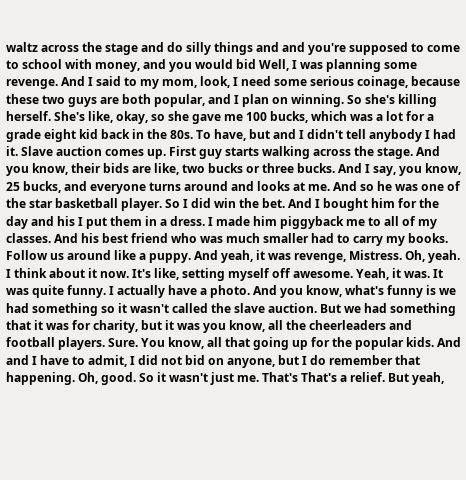waltz across the stage and do silly things and and you're supposed to come to school with money, and you would bid Well, I was planning some revenge. And I said to my mom, look, I need some serious coinage, because these two guys are both popular, and I plan on winning. So she's killing herself. She's like, okay, so she gave me 100 bucks, which was a lot for a grade eight kid back in the 80s. To have, but and I didn't tell anybody I had it. Slave auction comes up. First guy starts walking across the stage. And you know, their bids are like, two bucks or three bucks. And I say, you know, 25 bucks, and everyone turns around and looks at me. And so he was one of the star basketball player. So I did win the bet. And I bought him for the day and his I put them in a dress. I made him piggyback me to all of my classes. And his best friend who was much smaller had to carry my books. Follow us around like a puppy. And yeah, it was revenge, Mistress. Oh, yeah. I think about it now. It's like, setting myself off awesome. Yeah, it was. It was quite funny. I actually have a photo. And you know, what's funny is we had something so it wasn't called the slave auction. But we had something that it was for charity, but it was you know, all the cheerleaders and football players. Sure. You know, all that going up for the popular kids. And and I have to admit, I did not bid on anyone, but I do remember that happening. Oh, good. So it wasn't just me. That's That's a relief. But yeah,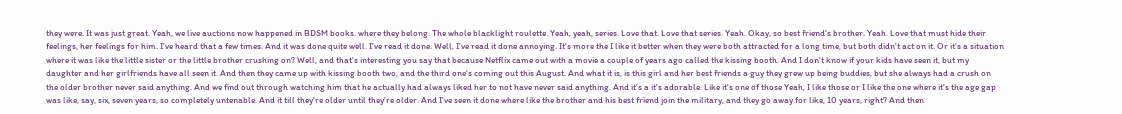they were. It was just great. Yeah, we live auctions now happened in BDSM books. where they belong. The whole blacklight roulette. Yeah, yeah, series. Love that. Love that series. Yeah. Okay, so best friend's brother. Yeah. Love that must hide their feelings, her feelings for him. I've heard that a few times. And it was done quite well. I've read it done. Well, I've read it done annoying. It's more the I like it better when they were both attracted for a long time, but both didn't act on it. Or it's a situation where it was like the little sister or the little brother crushing on? Well, and that's interesting you say that because Netflix came out with a movie a couple of years ago called the kissing booth. And I don't know if your kids have seen it, but my daughter and her girlfriends have all seen it. And then they came up with kissing booth two, and the third one's coming out this August. And what it is, is this girl and her best friends a guy they grew up being buddies, but she always had a crush on the older brother never said anything. And we find out through watching him that he actually had always liked her to not have never said anything. And it's a it's adorable. Like it's one of those Yeah, I like those or I like the one where it's the age gap was like, say, six, seven years, so completely untenable. And it till they're older until they're older. And I've seen it done where like the brother and his best friend join the military, and they go away for like, 10 years, right? And then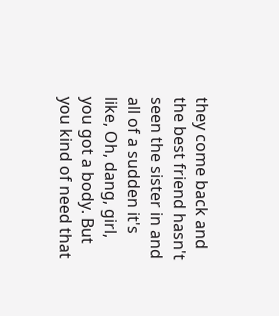they come back and the best friend hasn't seen the sister in and all of a sudden it's like, Oh, dang, girl, you got a body. But you kind of need that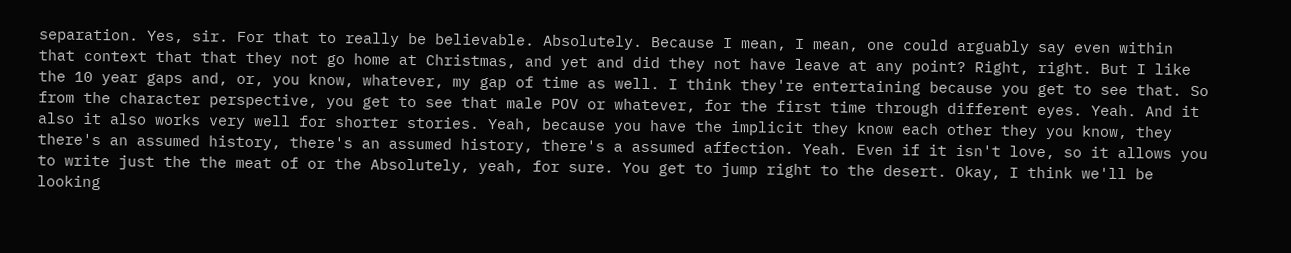separation. Yes, sir. For that to really be believable. Absolutely. Because I mean, I mean, one could arguably say even within that context that that they not go home at Christmas, and yet and did they not have leave at any point? Right, right. But I like the 10 year gaps and, or, you know, whatever, my gap of time as well. I think they're entertaining because you get to see that. So from the character perspective, you get to see that male POV or whatever, for the first time through different eyes. Yeah. And it also it also works very well for shorter stories. Yeah, because you have the implicit they know each other they you know, they there's an assumed history, there's an assumed history, there's a assumed affection. Yeah. Even if it isn't love, so it allows you to write just the the meat of or the Absolutely, yeah, for sure. You get to jump right to the desert. Okay, I think we'll be looking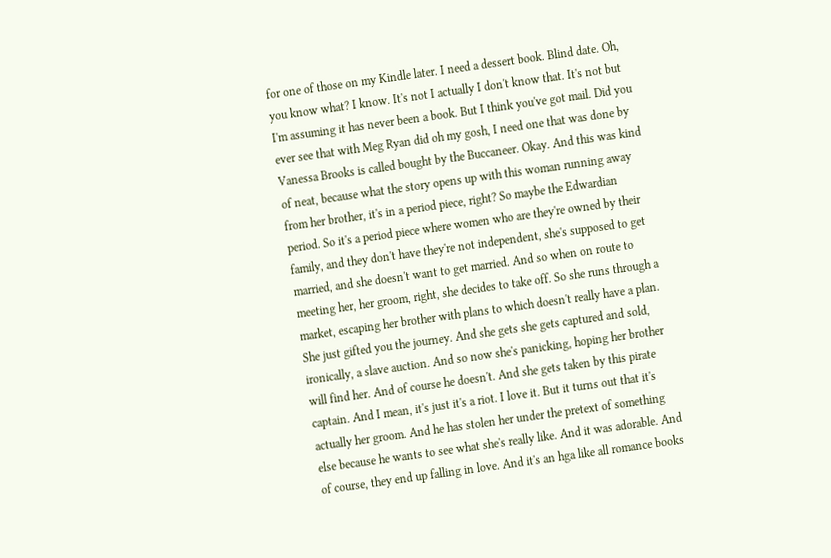for one of those on my Kindle later. I need a dessert book. Blind date. Oh, you know what? I know. It's not I actually I don't know that. It's not but I'm assuming it has never been a book. But I think you've got mail. Did you ever see that with Meg Ryan did oh my gosh, I need one that was done by Vanessa Brooks is called bought by the Buccaneer. Okay. And this was kind of neat, because what the story opens up with this woman running away from her brother, it's in a period piece, right? So maybe the Edwardian period. So it's a period piece where women who are they're owned by their family, and they don't have they're not independent, she's supposed to get married, and she doesn't want to get married. And so when on route to meeting her, her groom, right, she decides to take off. So she runs through a market, escaping her brother with plans to which doesn't really have a plan. She just gifted you the journey. And she gets she gets captured and sold, ironically, a slave auction. And so now she's panicking, hoping her brother will find her. And of course he doesn't. And she gets taken by this pirate captain. And I mean, it's just it's a riot. I love it. But it turns out that it's actually her groom. And he has stolen her under the pretext of something else because he wants to see what she's really like. And it was adorable. And of course, they end up falling in love. And it's an hga like all romance books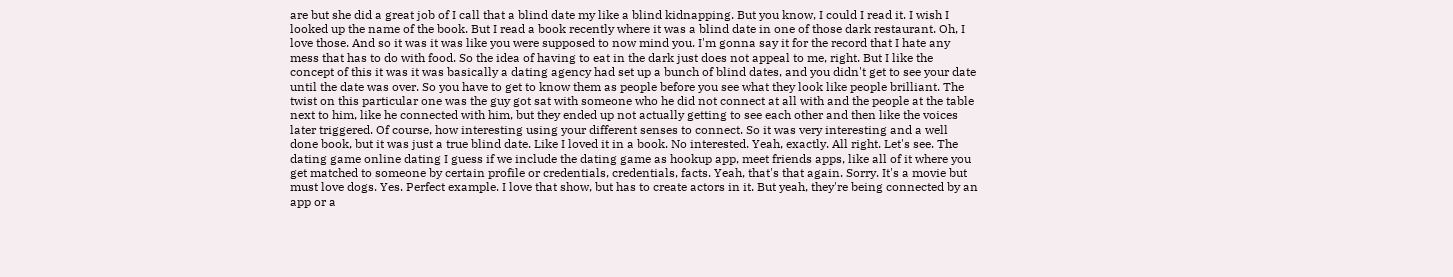are but she did a great job of I call that a blind date my like a blind kidnapping. But you know, I could I read it. I wish I looked up the name of the book. But I read a book recently where it was a blind date in one of those dark restaurant. Oh, I love those. And so it was it was like you were supposed to now mind you. I'm gonna say it for the record that I hate any mess that has to do with food. So the idea of having to eat in the dark just does not appeal to me, right. But I like the concept of this it was it was basically a dating agency had set up a bunch of blind dates, and you didn't get to see your date until the date was over. So you have to get to know them as people before you see what they look like people brilliant. The twist on this particular one was the guy got sat with someone who he did not connect at all with and the people at the table next to him, like he connected with him, but they ended up not actually getting to see each other and then like the voices later triggered. Of course, how interesting using your different senses to connect. So it was very interesting and a well done book, but it was just a true blind date. Like I loved it in a book. No interested. Yeah, exactly. All right. Let's see. The dating game online dating I guess if we include the dating game as hookup app, meet friends apps, like all of it where you get matched to someone by certain profile or credentials, credentials, facts. Yeah, that's that again. Sorry. It's a movie but must love dogs. Yes. Perfect example. I love that show, but has to create actors in it. But yeah, they're being connected by an app or a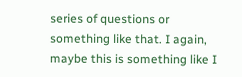series of questions or something like that. I again, maybe this is something like I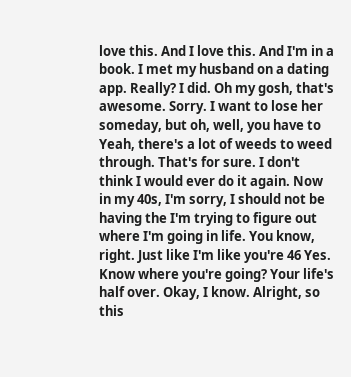love this. And I love this. And I'm in a book. I met my husband on a dating app. Really? I did. Oh my gosh, that's awesome. Sorry. I want to lose her someday, but oh, well, you have to Yeah, there's a lot of weeds to weed through. That's for sure. I don't think I would ever do it again. Now in my 40s, I'm sorry, I should not be having the I'm trying to figure out where I'm going in life. You know, right. Just like I'm like you're 46 Yes. Know where you're going? Your life's half over. Okay, I know. Alright, so this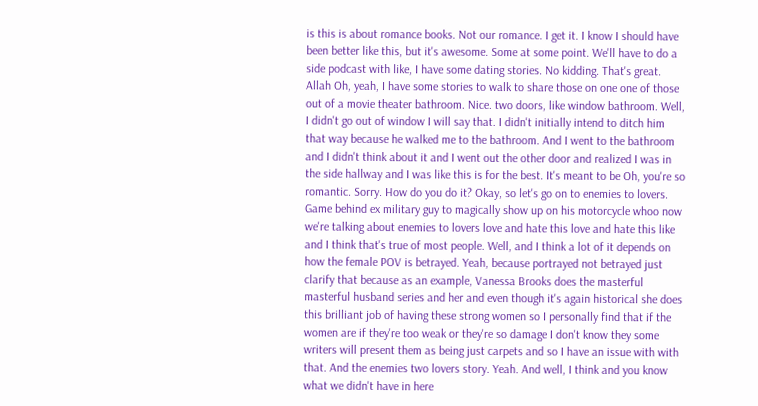is this is about romance books. Not our romance. I get it. I know I should have been better like this, but it's awesome. Some at some point. We'll have to do a side podcast with like, I have some dating stories. No kidding. That's great. Allah Oh, yeah, I have some stories to walk to share those on one one of those out of a movie theater bathroom. Nice. two doors, like window bathroom. Well, I didn't go out of window I will say that. I didn't initially intend to ditch him that way because he walked me to the bathroom. And I went to the bathroom and I didn't think about it and I went out the other door and realized I was in the side hallway and I was like this is for the best. It's meant to be Oh, you're so romantic. Sorry. How do you do it? Okay, so let's go on to enemies to lovers. Game behind ex military guy to magically show up on his motorcycle whoo now we're talking about enemies to lovers love and hate this love and hate this like and I think that's true of most people. Well, and I think a lot of it depends on how the female POV is betrayed. Yeah, because portrayed not betrayed just clarify that because as an example, Vanessa Brooks does the masterful masterful husband series and her and even though it's again historical she does this brilliant job of having these strong women so I personally find that if the women are if they're too weak or they're so damage I don't know they some writers will present them as being just carpets and so I have an issue with with that. And the enemies two lovers story. Yeah. And well, I think and you know what we didn't have in here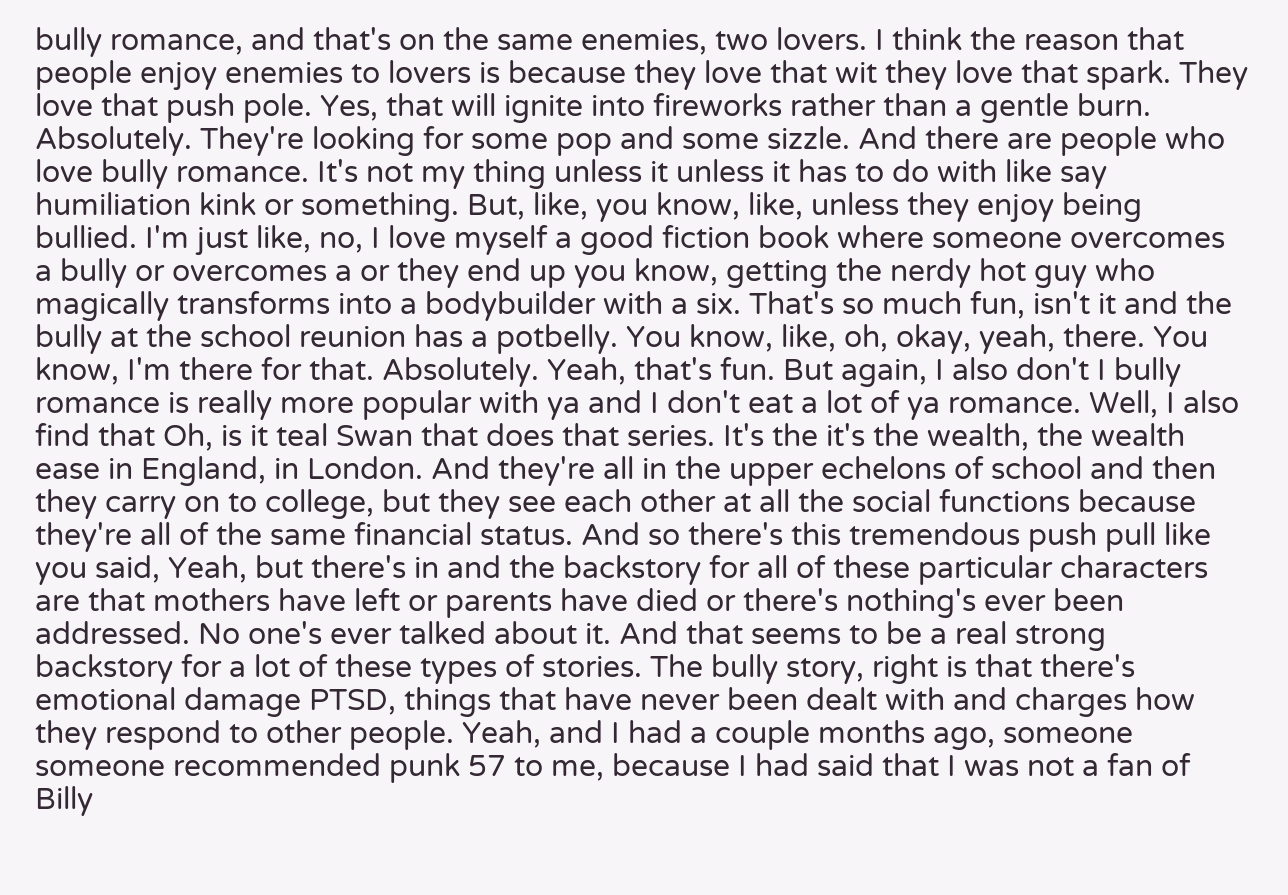bully romance, and that's on the same enemies, two lovers. I think the reason that people enjoy enemies to lovers is because they love that wit they love that spark. They love that push pole. Yes, that will ignite into fireworks rather than a gentle burn. Absolutely. They're looking for some pop and some sizzle. And there are people who love bully romance. It's not my thing unless it unless it has to do with like say humiliation kink or something. But, like, you know, like, unless they enjoy being bullied. I'm just like, no, I love myself a good fiction book where someone overcomes a bully or overcomes a or they end up you know, getting the nerdy hot guy who magically transforms into a bodybuilder with a six. That's so much fun, isn't it and the bully at the school reunion has a potbelly. You know, like, oh, okay, yeah, there. You know, I'm there for that. Absolutely. Yeah, that's fun. But again, I also don't I bully romance is really more popular with ya and I don't eat a lot of ya romance. Well, I also find that Oh, is it teal Swan that does that series. It's the it's the wealth, the wealth ease in England, in London. And they're all in the upper echelons of school and then they carry on to college, but they see each other at all the social functions because they're all of the same financial status. And so there's this tremendous push pull like you said, Yeah, but there's in and the backstory for all of these particular characters are that mothers have left or parents have died or there's nothing's ever been addressed. No one's ever talked about it. And that seems to be a real strong backstory for a lot of these types of stories. The bully story, right is that there's emotional damage PTSD, things that have never been dealt with and charges how they respond to other people. Yeah, and I had a couple months ago, someone someone recommended punk 57 to me, because I had said that I was not a fan of Billy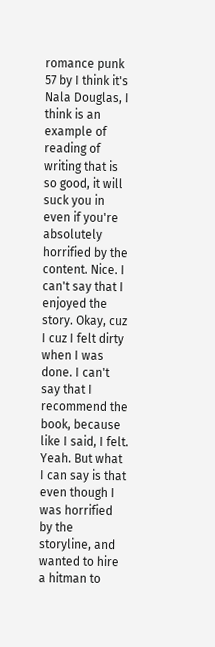romance punk 57 by I think it's Nala Douglas, I think is an example of reading of writing that is so good, it will suck you in even if you're absolutely horrified by the content. Nice. I can't say that I enjoyed the story. Okay, cuz I cuz I felt dirty when I was done. I can't say that I recommend the book, because like I said, I felt. Yeah. But what I can say is that even though I was horrified by the storyline, and wanted to hire a hitman to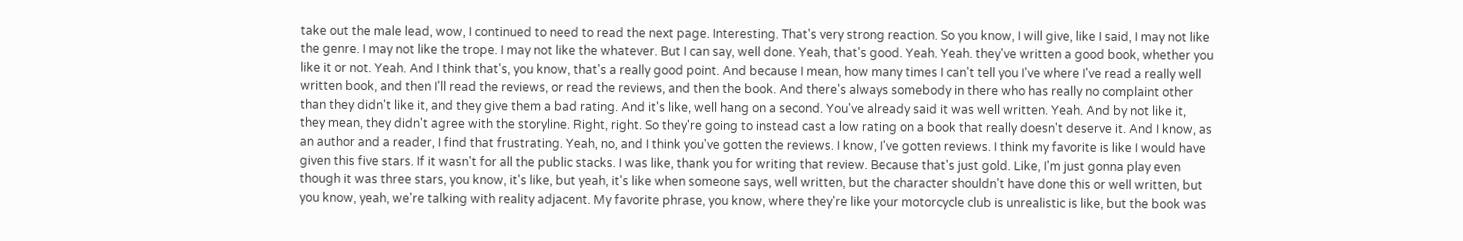take out the male lead, wow, I continued to need to read the next page. Interesting. That's very strong reaction. So you know, I will give, like I said, I may not like the genre. I may not like the trope. I may not like the whatever. But I can say, well done. Yeah, that's good. Yeah. Yeah. they've written a good book, whether you like it or not. Yeah. And I think that's, you know, that's a really good point. And because I mean, how many times I can't tell you I've where I've read a really well written book, and then I'll read the reviews, or read the reviews, and then the book. And there's always somebody in there who has really no complaint other than they didn't like it, and they give them a bad rating. And it's like, well hang on a second. You've already said it was well written. Yeah. And by not like it, they mean, they didn't agree with the storyline. Right, right. So they're going to instead cast a low rating on a book that really doesn't deserve it. And I know, as an author and a reader, I find that frustrating. Yeah, no, and I think you've gotten the reviews. I know, I've gotten reviews. I think my favorite is like I would have given this five stars. If it wasn't for all the public stacks. I was like, thank you for writing that review. Because that's just gold. Like, I'm just gonna play even though it was three stars, you know, it's like, but yeah, it's like when someone says, well written, but the character shouldn't have done this or well written, but you know, yeah, we're talking with reality adjacent. My favorite phrase, you know, where they're like your motorcycle club is unrealistic is like, but the book was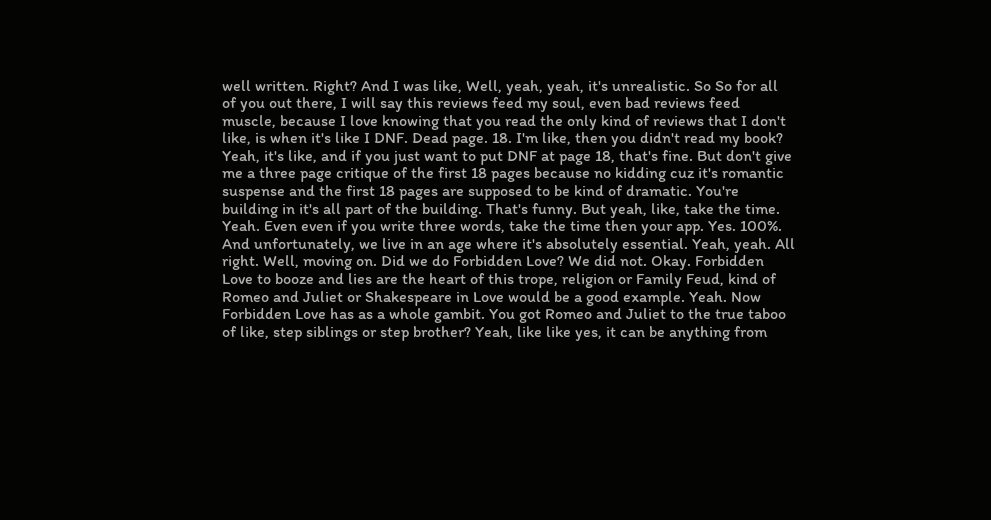well written. Right? And I was like, Well, yeah, yeah, it's unrealistic. So So for all of you out there, I will say this reviews feed my soul, even bad reviews feed muscle, because I love knowing that you read the only kind of reviews that I don't like, is when it's like I DNF. Dead page. 18. I'm like, then you didn't read my book? Yeah, it's like, and if you just want to put DNF at page 18, that's fine. But don't give me a three page critique of the first 18 pages because no kidding cuz it's romantic suspense and the first 18 pages are supposed to be kind of dramatic. You're building in it's all part of the building. That's funny. But yeah, like, take the time. Yeah. Even even if you write three words, take the time then your app. Yes. 100%. And unfortunately, we live in an age where it's absolutely essential. Yeah, yeah. All right. Well, moving on. Did we do Forbidden Love? We did not. Okay. Forbidden Love to booze and lies are the heart of this trope, religion or Family Feud, kind of Romeo and Juliet or Shakespeare in Love would be a good example. Yeah. Now Forbidden Love has as a whole gambit. You got Romeo and Juliet to the true taboo of like, step siblings or step brother? Yeah, like like yes, it can be anything from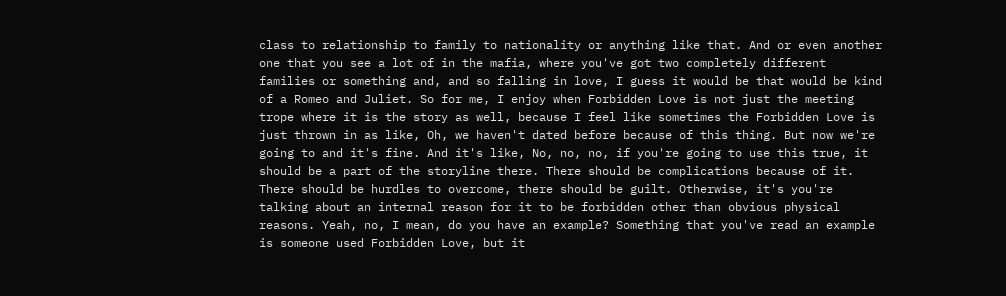class to relationship to family to nationality or anything like that. And or even another one that you see a lot of in the mafia, where you've got two completely different families or something and, and so falling in love, I guess it would be that would be kind of a Romeo and Juliet. So for me, I enjoy when Forbidden Love is not just the meeting trope where it is the story as well, because I feel like sometimes the Forbidden Love is just thrown in as like, Oh, we haven't dated before because of this thing. But now we're going to and it's fine. And it's like, No, no, no, if you're going to use this true, it should be a part of the storyline there. There should be complications because of it. There should be hurdles to overcome, there should be guilt. Otherwise, it's you're talking about an internal reason for it to be forbidden other than obvious physical reasons. Yeah, no, I mean, do you have an example? Something that you've read an example is someone used Forbidden Love, but it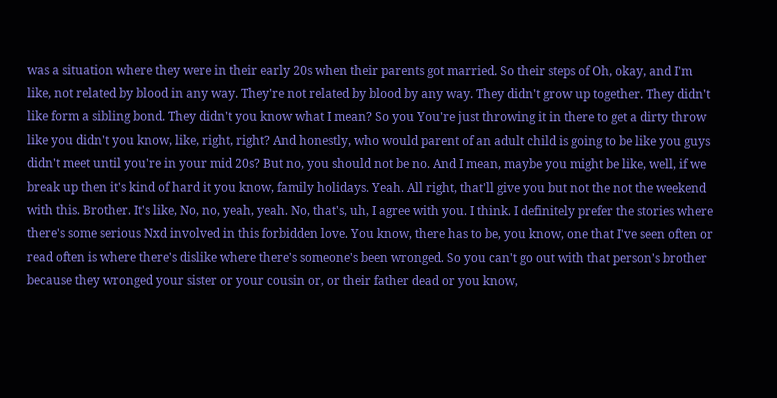was a situation where they were in their early 20s when their parents got married. So their steps of Oh, okay, and I'm like, not related by blood in any way. They're not related by blood by any way. They didn't grow up together. They didn't like form a sibling bond. They didn't you know what I mean? So you You're just throwing it in there to get a dirty throw like you didn't you know, like, right, right? And honestly, who would parent of an adult child is going to be like you guys didn't meet until you're in your mid 20s? But no, you should not be no. And I mean, maybe you might be like, well, if we break up then it's kind of hard it you know, family holidays. Yeah. All right, that'll give you but not the not the weekend with this. Brother. It's like, No, no, yeah, yeah. No, that's, uh, I agree with you. I think. I definitely prefer the stories where there's some serious Nxd involved in this forbidden love. You know, there has to be, you know, one that I've seen often or read often is where there's dislike where there's someone's been wronged. So you can't go out with that person's brother because they wronged your sister or your cousin or, or their father dead or you know,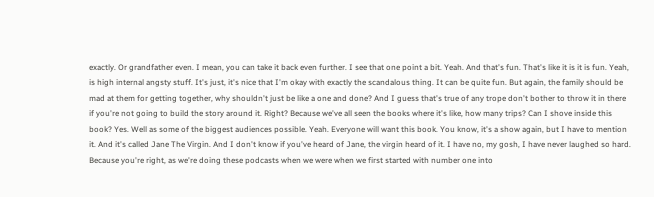exactly. Or grandfather even. I mean, you can take it back even further. I see that one point a bit. Yeah. And that's fun. That's like it is it is fun. Yeah, is high internal angsty stuff. It's just, it's nice that I'm okay with exactly the scandalous thing. It can be quite fun. But again, the family should be mad at them for getting together, why shouldn't just be like a one and done? And I guess that's true of any trope don't bother to throw it in there if you're not going to build the story around it. Right? Because we've all seen the books where it's like, how many trips? Can I shove inside this book? Yes. Well as some of the biggest audiences possible. Yeah. Everyone will want this book. You know, it's a show again, but I have to mention it. And it's called Jane The Virgin. And I don't know if you've heard of Jane, the virgin heard of it. I have no, my gosh, I have never laughed so hard. Because you're right, as we're doing these podcasts when we were when we first started with number one into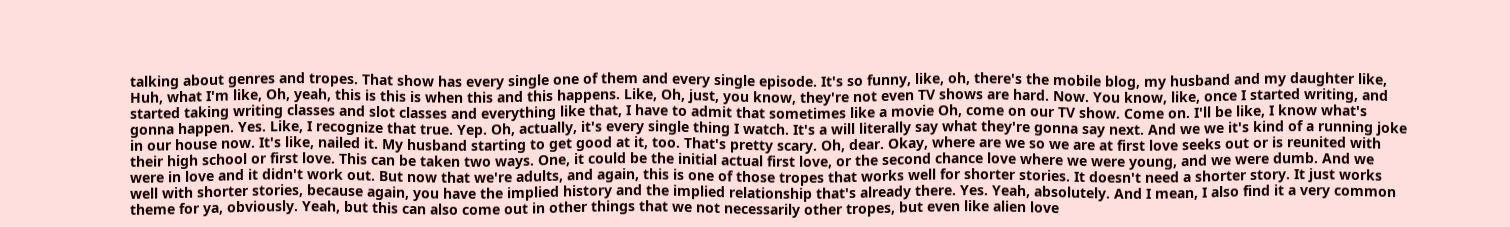talking about genres and tropes. That show has every single one of them and every single episode. It's so funny, like, oh, there's the mobile blog, my husband and my daughter like, Huh, what I'm like, Oh, yeah, this is this is when this and this happens. Like, Oh, just, you know, they're not even TV shows are hard. Now. You know, like, once I started writing, and started taking writing classes and slot classes and everything like that, I have to admit that sometimes like a movie Oh, come on our TV show. Come on. I'll be like, I know what's gonna happen. Yes. Like, I recognize that true. Yep. Oh, actually, it's every single thing I watch. It's a will literally say what they're gonna say next. And we we it's kind of a running joke in our house now. It's like, nailed it. My husband starting to get good at it, too. That's pretty scary. Oh, dear. Okay, where are we so we are at first love seeks out or is reunited with their high school or first love. This can be taken two ways. One, it could be the initial actual first love, or the second chance love where we were young, and we were dumb. And we were in love and it didn't work out. But now that we're adults, and again, this is one of those tropes that works well for shorter stories. It doesn't need a shorter story. It just works well with shorter stories, because again, you have the implied history and the implied relationship that's already there. Yes. Yeah, absolutely. And I mean, I also find it a very common theme for ya, obviously. Yeah, but this can also come out in other things that we not necessarily other tropes, but even like alien love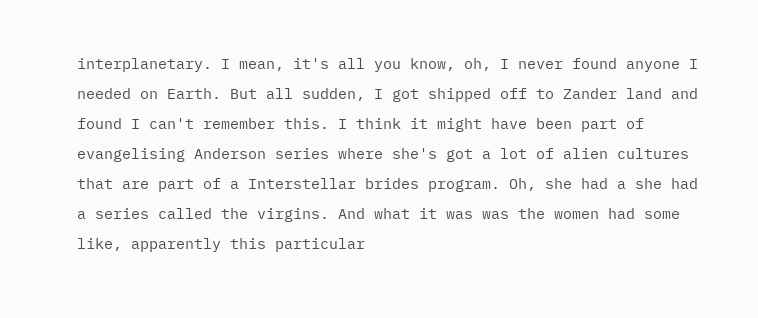interplanetary. I mean, it's all you know, oh, I never found anyone I needed on Earth. But all sudden, I got shipped off to Zander land and found I can't remember this. I think it might have been part of evangelising Anderson series where she's got a lot of alien cultures that are part of a Interstellar brides program. Oh, she had a she had a series called the virgins. And what it was was the women had some like, apparently this particular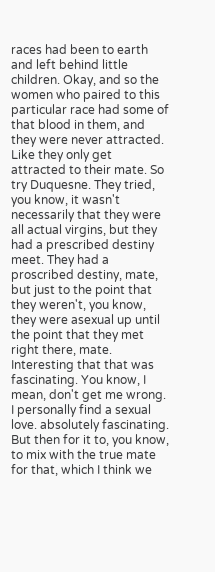races had been to earth and left behind little children. Okay, and so the women who paired to this particular race had some of that blood in them, and they were never attracted. Like they only get attracted to their mate. So try Duquesne. They tried, you know, it wasn't necessarily that they were all actual virgins, but they had a prescribed destiny meet. They had a proscribed destiny, mate, but just to the point that they weren't, you know, they were asexual up until the point that they met right there, mate. Interesting that that was fascinating. You know, I mean, don't get me wrong. I personally find a sexual love. absolutely fascinating. But then for it to, you know, to mix with the true mate for that, which I think we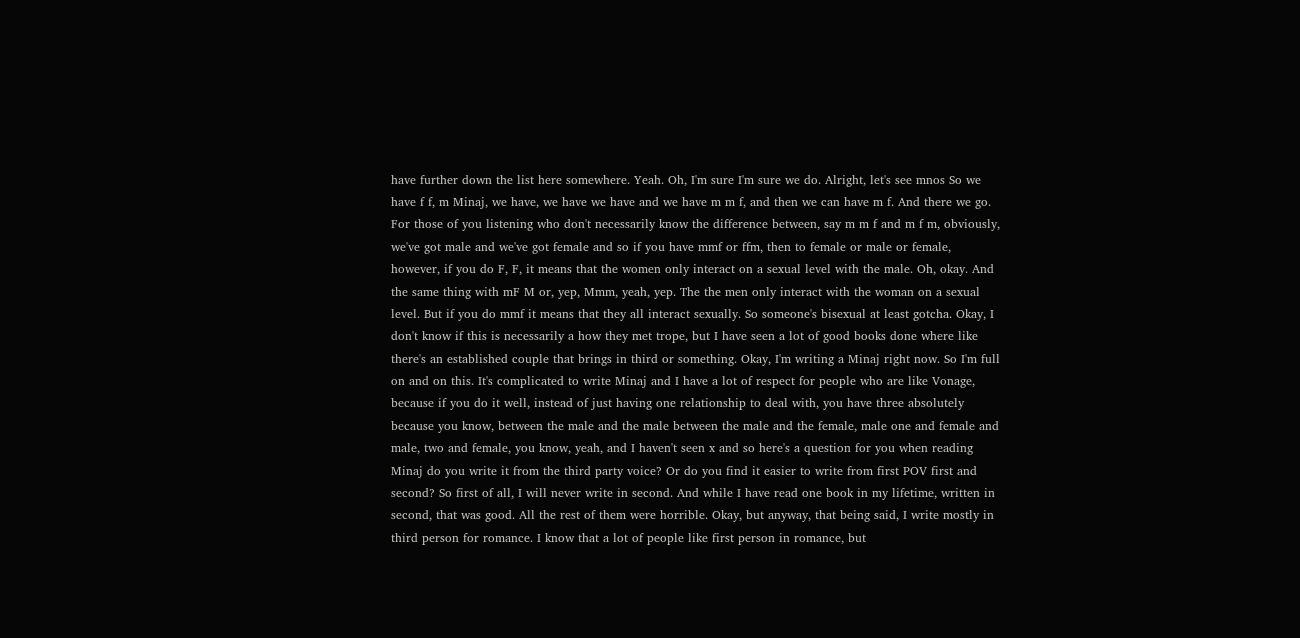have further down the list here somewhere. Yeah. Oh, I'm sure I'm sure we do. Alright, let's see mnos So we have f f, m Minaj, we have, we have we have and we have m m f, and then we can have m f. And there we go. For those of you listening who don't necessarily know the difference between, say m m f and m f m, obviously, we've got male and we've got female and so if you have mmf or ffm, then to female or male or female, however, if you do F, F, it means that the women only interact on a sexual level with the male. Oh, okay. And the same thing with mF M or, yep, Mmm, yeah, yep. The the men only interact with the woman on a sexual level. But if you do mmf it means that they all interact sexually. So someone's bisexual at least gotcha. Okay, I don't know if this is necessarily a how they met trope, but I have seen a lot of good books done where like there's an established couple that brings in third or something. Okay, I'm writing a Minaj right now. So I'm full on and on this. It's complicated to write Minaj and I have a lot of respect for people who are like Vonage, because if you do it well, instead of just having one relationship to deal with, you have three absolutely because you know, between the male and the male between the male and the female, male one and female and male, two and female, you know, yeah, and I haven't seen x and so here's a question for you when reading Minaj do you write it from the third party voice? Or do you find it easier to write from first POV first and second? So first of all, I will never write in second. And while I have read one book in my lifetime, written in second, that was good. All the rest of them were horrible. Okay, but anyway, that being said, I write mostly in third person for romance. I know that a lot of people like first person in romance, but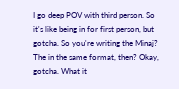I go deep POV with third person. So it's like being in for first person, but gotcha. So you're writing the Minaj? The in the same format, then? Okay, gotcha. What it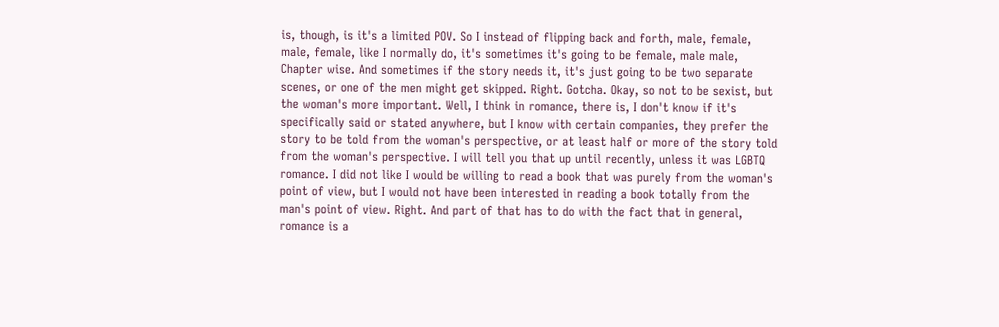is, though, is it's a limited POV. So I instead of flipping back and forth, male, female, male, female, like I normally do, it's sometimes it's going to be female, male male, Chapter wise. And sometimes if the story needs it, it's just going to be two separate scenes, or one of the men might get skipped. Right. Gotcha. Okay, so not to be sexist, but the woman's more important. Well, I think in romance, there is, I don't know if it's specifically said or stated anywhere, but I know with certain companies, they prefer the story to be told from the woman's perspective, or at least half or more of the story told from the woman's perspective. I will tell you that up until recently, unless it was LGBTQ romance. I did not like I would be willing to read a book that was purely from the woman's point of view, but I would not have been interested in reading a book totally from the man's point of view. Right. And part of that has to do with the fact that in general, romance is a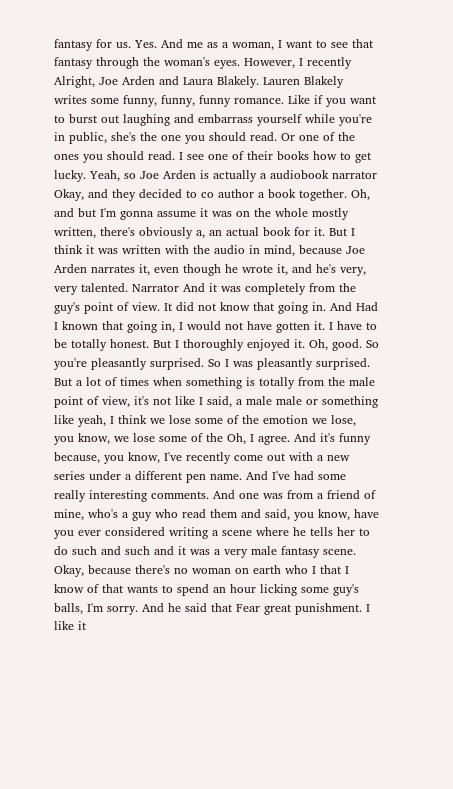fantasy for us. Yes. And me as a woman, I want to see that fantasy through the woman's eyes. However, I recently Alright, Joe Arden and Laura Blakely. Lauren Blakely writes some funny, funny, funny romance. Like if you want to burst out laughing and embarrass yourself while you're in public, she's the one you should read. Or one of the ones you should read. I see one of their books how to get lucky. Yeah, so Joe Arden is actually a audiobook narrator Okay, and they decided to co author a book together. Oh, and but I'm gonna assume it was on the whole mostly written, there's obviously a, an actual book for it. But I think it was written with the audio in mind, because Joe Arden narrates it, even though he wrote it, and he's very, very talented. Narrator And it was completely from the guy's point of view. It did not know that going in. And Had I known that going in, I would not have gotten it. I have to be totally honest. But I thoroughly enjoyed it. Oh, good. So you're pleasantly surprised. So I was pleasantly surprised. But a lot of times when something is totally from the male point of view, it's not like I said, a male male or something like yeah, I think we lose some of the emotion we lose, you know, we lose some of the Oh, I agree. And it's funny because, you know, I've recently come out with a new series under a different pen name. And I've had some really interesting comments. And one was from a friend of mine, who's a guy who read them and said, you know, have you ever considered writing a scene where he tells her to do such and such and it was a very male fantasy scene. Okay, because there's no woman on earth who I that I know of that wants to spend an hour licking some guy's balls, I'm sorry. And he said that Fear great punishment. I like it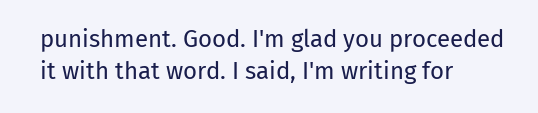punishment. Good. I'm glad you proceeded it with that word. I said, I'm writing for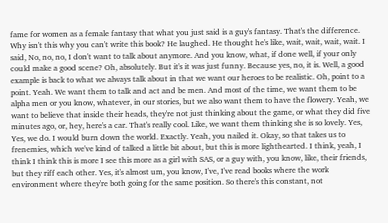fame for women as a female fantasy that what you just said is a guy's fantasy. That's the difference. Why isn't this why you can't write this book? He laughed. He thought he's like, wait, wait, wait, wait. I said, No, no, no, I don't want to talk about anymore. And you know, what, if done well, if your only could make a good scene? Oh, absolutely. But it's it was just funny. Because yes, no, it is. Well, a good example is back to what we always talk about in that we want our heroes to be realistic. Oh, point to a point. Yeah. We want them to talk and act and be men. And most of the time, we want them to be alpha men or you know, whatever, in our stories, but we also want them to have the flowery. Yeah, we want to believe that inside their heads, they're not just thinking about the game, or what they did five minutes ago, or, hey, here's a car. That's really cool. Like, we want them thinking she is so lovely. Yes, Yes, we do. I would burn down the world. Exactly. Yeah, you nailed it. Okay, so that takes us to frenemies, which we've kind of talked a little bit about, but this is more lighthearted. I think, yeah, I think I think this is more I see this more as a girl with SAS, or a guy with, you know, like, their friends, but they riff each other. Yes, it's almost um, you know, I've, I've read books where the work environment where they're both going for the same position. So there's this constant, not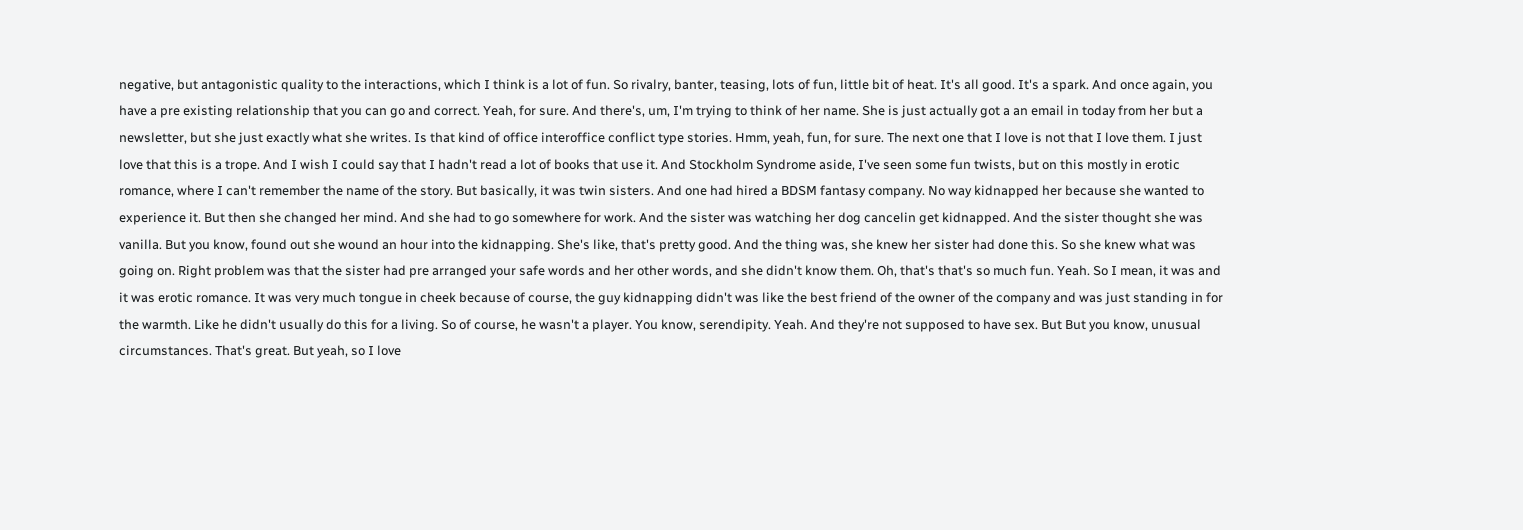negative, but antagonistic quality to the interactions, which I think is a lot of fun. So rivalry, banter, teasing, lots of fun, little bit of heat. It's all good. It's a spark. And once again, you have a pre existing relationship that you can go and correct. Yeah, for sure. And there's, um, I'm trying to think of her name. She is just actually got a an email in today from her but a newsletter, but she just exactly what she writes. Is that kind of office interoffice conflict type stories. Hmm, yeah, fun, for sure. The next one that I love is not that I love them. I just love that this is a trope. And I wish I could say that I hadn't read a lot of books that use it. And Stockholm Syndrome aside, I've seen some fun twists, but on this mostly in erotic romance, where I can't remember the name of the story. But basically, it was twin sisters. And one had hired a BDSM fantasy company. No way kidnapped her because she wanted to experience it. But then she changed her mind. And she had to go somewhere for work. And the sister was watching her dog cancelin get kidnapped. And the sister thought she was vanilla. But you know, found out she wound an hour into the kidnapping. She's like, that's pretty good. And the thing was, she knew her sister had done this. So she knew what was going on. Right problem was that the sister had pre arranged your safe words and her other words, and she didn't know them. Oh, that's that's so much fun. Yeah. So I mean, it was and it was erotic romance. It was very much tongue in cheek because of course, the guy kidnapping didn't was like the best friend of the owner of the company and was just standing in for the warmth. Like he didn't usually do this for a living. So of course, he wasn't a player. You know, serendipity. Yeah. And they're not supposed to have sex. But But you know, unusual circumstances. That's great. But yeah, so I love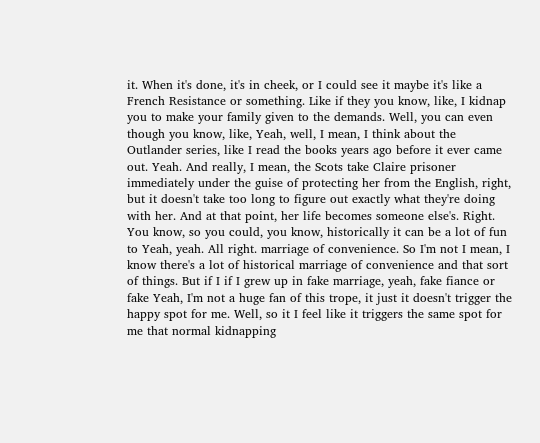it. When it's done, it's in cheek, or I could see it maybe it's like a French Resistance or something. Like if they you know, like, I kidnap you to make your family given to the demands. Well, you can even though you know, like, Yeah, well, I mean, I think about the Outlander series, like I read the books years ago before it ever came out. Yeah. And really, I mean, the Scots take Claire prisoner immediately under the guise of protecting her from the English, right, but it doesn't take too long to figure out exactly what they're doing with her. And at that point, her life becomes someone else's. Right. You know, so you could, you know, historically it can be a lot of fun to Yeah, yeah. All right. marriage of convenience. So I'm not I mean, I know there's a lot of historical marriage of convenience and that sort of things. But if I if I grew up in fake marriage, yeah, fake fiance or fake Yeah, I'm not a huge fan of this trope, it just it doesn't trigger the happy spot for me. Well, so it I feel like it triggers the same spot for me that normal kidnapping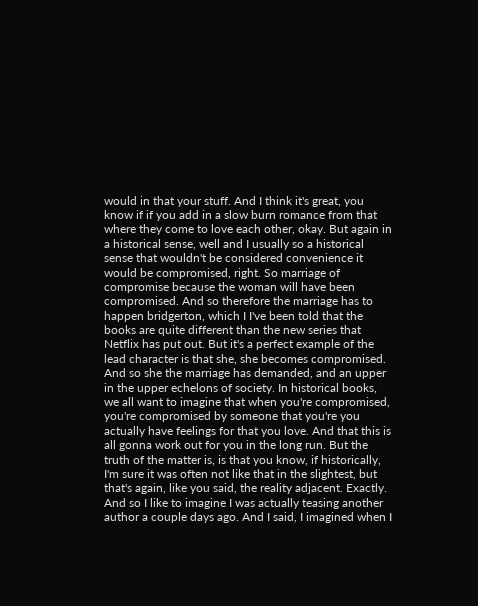would in that your stuff. And I think it's great, you know if if you add in a slow burn romance from that where they come to love each other, okay. But again in a historical sense, well and I usually so a historical sense that wouldn't be considered convenience it would be compromised, right. So marriage of compromise because the woman will have been compromised. And so therefore the marriage has to happen bridgerton, which I I've been told that the books are quite different than the new series that Netflix has put out. But it's a perfect example of the lead character is that she, she becomes compromised. And so she the marriage has demanded, and an upper in the upper echelons of society. In historical books, we all want to imagine that when you're compromised, you're compromised by someone that you're you actually have feelings for that you love. And that this is all gonna work out for you in the long run. But the truth of the matter is, is that you know, if historically, I'm sure it was often not like that in the slightest, but that's again, like you said, the reality adjacent. Exactly. And so I like to imagine I was actually teasing another author a couple days ago. And I said, I imagined when I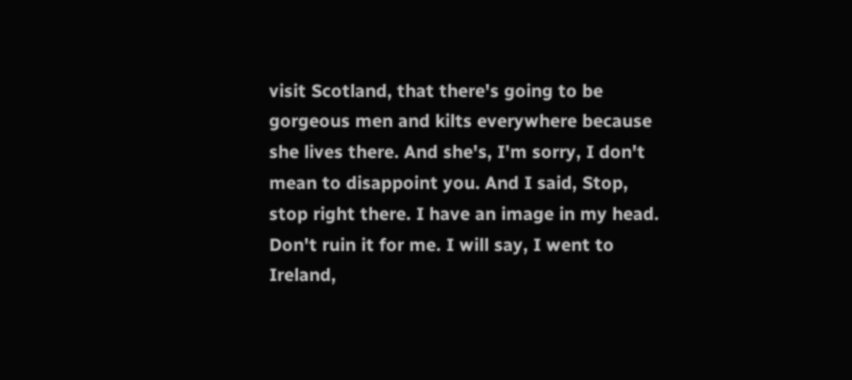visit Scotland, that there's going to be gorgeous men and kilts everywhere because she lives there. And she's, I'm sorry, I don't mean to disappoint you. And I said, Stop, stop right there. I have an image in my head. Don't ruin it for me. I will say, I went to Ireland,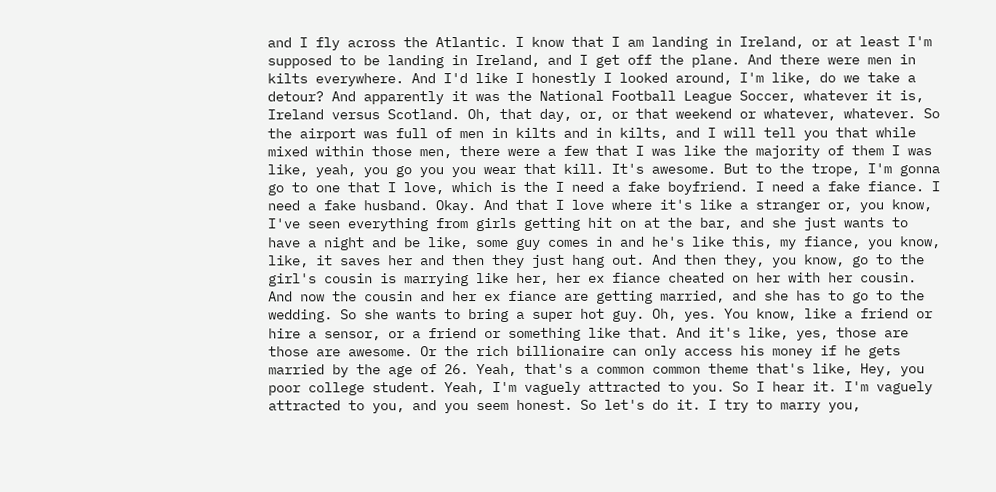and I fly across the Atlantic. I know that I am landing in Ireland, or at least I'm supposed to be landing in Ireland, and I get off the plane. And there were men in kilts everywhere. And I'd like I honestly I looked around, I'm like, do we take a detour? And apparently it was the National Football League Soccer, whatever it is, Ireland versus Scotland. Oh, that day, or, or that weekend or whatever, whatever. So the airport was full of men in kilts and in kilts, and I will tell you that while mixed within those men, there were a few that I was like the majority of them I was like, yeah, you go you you wear that kill. It's awesome. But to the trope, I'm gonna go to one that I love, which is the I need a fake boyfriend. I need a fake fiance. I need a fake husband. Okay. And that I love where it's like a stranger or, you know, I've seen everything from girls getting hit on at the bar, and she just wants to have a night and be like, some guy comes in and he's like this, my fiance, you know, like, it saves her and then they just hang out. And then they, you know, go to the girl's cousin is marrying like her, her ex fiance cheated on her with her cousin. And now the cousin and her ex fiance are getting married, and she has to go to the wedding. So she wants to bring a super hot guy. Oh, yes. You know, like a friend or hire a sensor, or a friend or something like that. And it's like, yes, those are those are awesome. Or the rich billionaire can only access his money if he gets married by the age of 26. Yeah, that's a common common theme that's like, Hey, you poor college student. Yeah, I'm vaguely attracted to you. So I hear it. I'm vaguely attracted to you, and you seem honest. So let's do it. I try to marry you,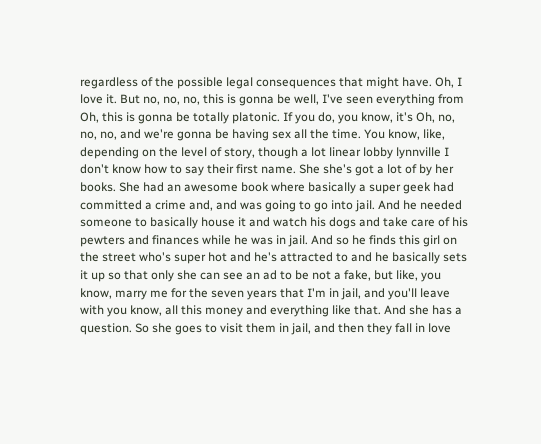regardless of the possible legal consequences that might have. Oh, I love it. But no, no, no, this is gonna be well, I've seen everything from Oh, this is gonna be totally platonic. If you do, you know, it's Oh, no, no, no, and we're gonna be having sex all the time. You know, like, depending on the level of story, though a lot linear lobby lynnville I don't know how to say their first name. She she's got a lot of by her books. She had an awesome book where basically a super geek had committed a crime and, and was going to go into jail. And he needed someone to basically house it and watch his dogs and take care of his pewters and finances while he was in jail. And so he finds this girl on the street who's super hot and he's attracted to and he basically sets it up so that only she can see an ad to be not a fake, but like, you know, marry me for the seven years that I'm in jail, and you'll leave with you know, all this money and everything like that. And she has a question. So she goes to visit them in jail, and then they fall in love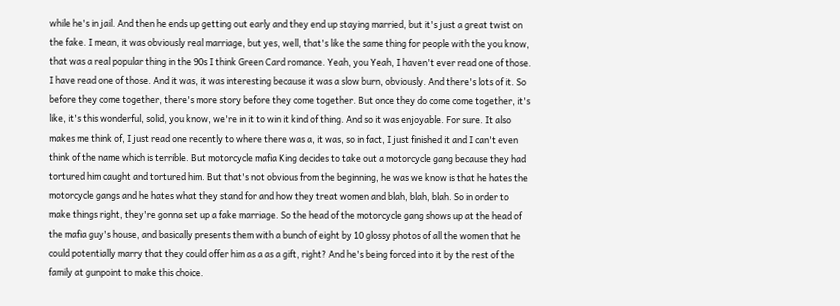while he's in jail. And then he ends up getting out early and they end up staying married, but it's just a great twist on the fake. I mean, it was obviously real marriage, but yes, well, that's like the same thing for people with the you know, that was a real popular thing in the 90s I think Green Card romance. Yeah, you Yeah, I haven't ever read one of those. I have read one of those. And it was, it was interesting because it was a slow burn, obviously. And there's lots of it. So before they come together, there's more story before they come together. But once they do come come together, it's like, it's this wonderful, solid, you know, we're in it to win it kind of thing. And so it was enjoyable. For sure. It also makes me think of, I just read one recently to where there was a, it was, so in fact, I just finished it and I can't even think of the name which is terrible. But motorcycle mafia King decides to take out a motorcycle gang because they had tortured him caught and tortured him. But that's not obvious from the beginning, he was we know is that he hates the motorcycle gangs and he hates what they stand for and how they treat women and blah, blah, blah. So in order to make things right, they're gonna set up a fake marriage. So the head of the motorcycle gang shows up at the head of the mafia guy's house, and basically presents them with a bunch of eight by 10 glossy photos of all the women that he could potentially marry that they could offer him as a as a gift, right? And he's being forced into it by the rest of the family at gunpoint to make this choice.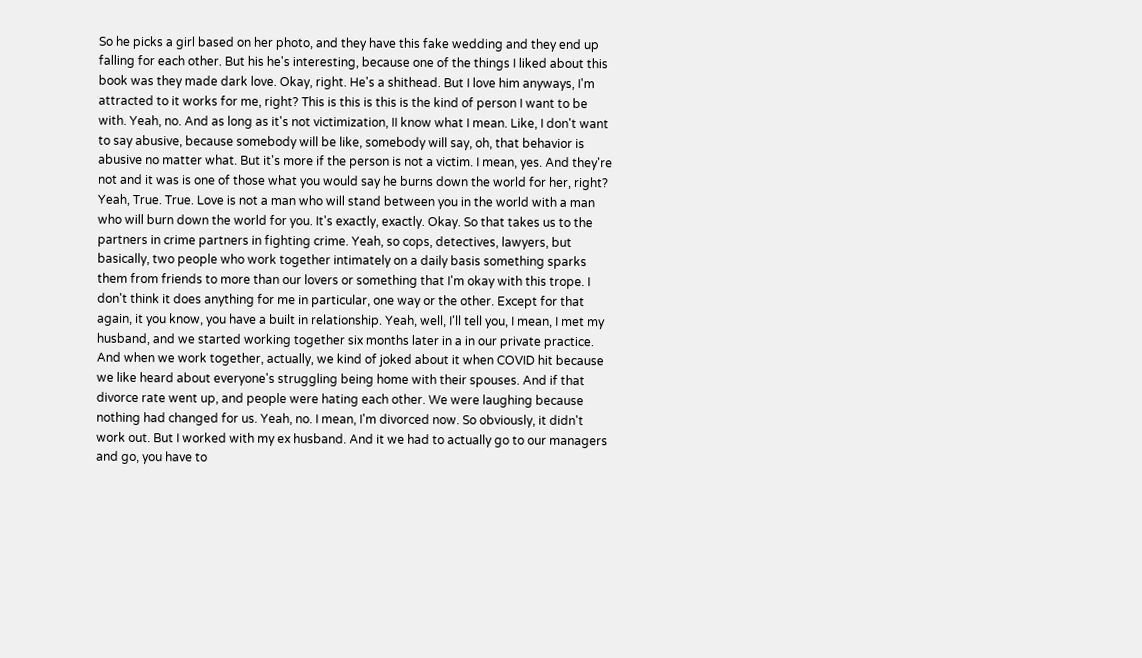So he picks a girl based on her photo, and they have this fake wedding and they end up falling for each other. But his he's interesting, because one of the things I liked about this book was they made dark love. Okay, right. He's a shithead. But I love him anyways, I'm attracted to it works for me, right? This is this is this is the kind of person I want to be with. Yeah, no. And as long as it's not victimization, II know what I mean. Like, I don't want to say abusive, because somebody will be like, somebody will say, oh, that behavior is abusive no matter what. But it's more if the person is not a victim. I mean, yes. And they're not and it was is one of those what you would say he burns down the world for her, right? Yeah, True. True. Love is not a man who will stand between you in the world with a man who will burn down the world for you. It's exactly, exactly. Okay. So that takes us to the partners in crime partners in fighting crime. Yeah, so cops, detectives, lawyers, but basically, two people who work together intimately on a daily basis something sparks them from friends to more than our lovers or something that I'm okay with this trope. I don't think it does anything for me in particular, one way or the other. Except for that again, it you know, you have a built in relationship. Yeah, well, I'll tell you, I mean, I met my husband, and we started working together six months later in a in our private practice. And when we work together, actually, we kind of joked about it when COVID hit because we like heard about everyone's struggling being home with their spouses. And if that divorce rate went up, and people were hating each other. We were laughing because nothing had changed for us. Yeah, no. I mean, I'm divorced now. So obviously, it didn't work out. But I worked with my ex husband. And it we had to actually go to our managers and go, you have to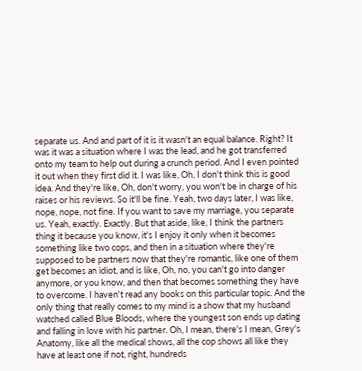separate us. And and part of it is it wasn't an equal balance. Right? It was it was a situation where I was the lead, and he got transferred onto my team to help out during a crunch period. And I even pointed it out when they first did it. I was like, Oh, I don't think this is good idea. And they're like, Oh, don't worry, you won't be in charge of his raises or his reviews. So it'll be fine. Yeah, two days later, I was like, nope, nope, not fine. If you want to save my marriage, you separate us. Yeah, exactly. Exactly. But that aside, like, I think the partners thing it because you know, it's I enjoy it only when it becomes something like two cops, and then in a situation where they're supposed to be partners now that they're romantic, like one of them get becomes an idiot, and is like, Oh, no, you can't go into danger anymore, or you know, and then that becomes something they have to overcome. I haven't read any books on this particular topic. And the only thing that really comes to my mind is a show that my husband watched called Blue Bloods, where the youngest son ends up dating and falling in love with his partner. Oh, I mean, there's I mean, Grey's Anatomy, like all the medical shows, all the cop shows all like they have at least one if not, right, hundreds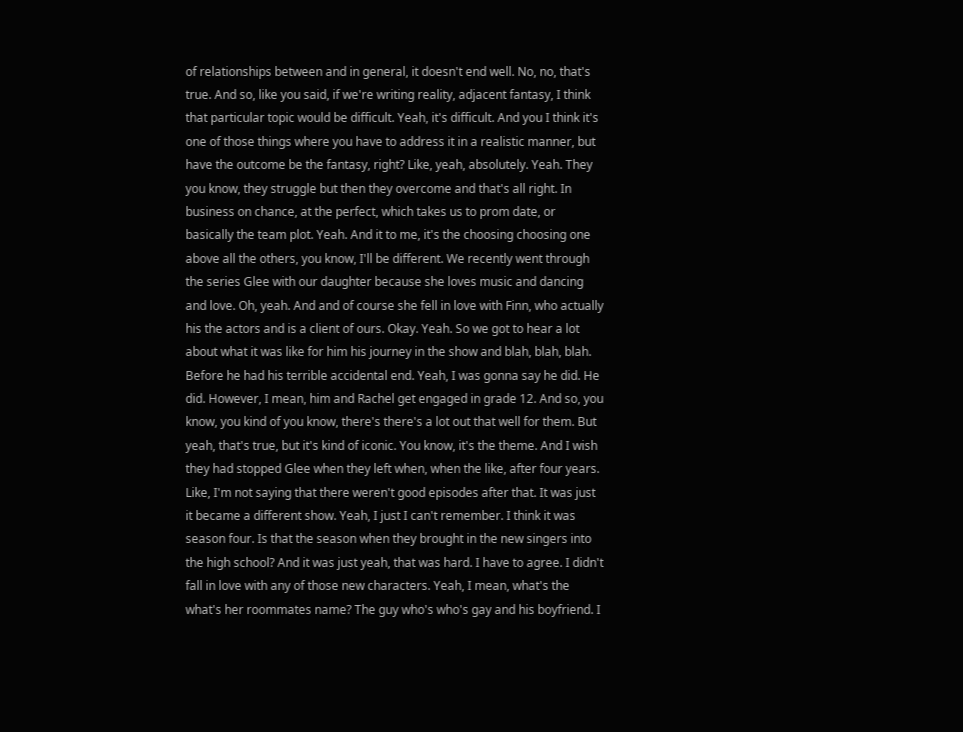of relationships between and in general, it doesn't end well. No, no, that's true. And so, like you said, if we're writing reality, adjacent fantasy, I think that particular topic would be difficult. Yeah, it's difficult. And you I think it's one of those things where you have to address it in a realistic manner, but have the outcome be the fantasy, right? Like, yeah, absolutely. Yeah. They you know, they struggle but then they overcome and that's all right. In business on chance, at the perfect, which takes us to prom date, or basically the team plot. Yeah. And it to me, it's the choosing choosing one above all the others, you know, I'll be different. We recently went through the series Glee with our daughter because she loves music and dancing and love. Oh, yeah. And and of course she fell in love with Finn, who actually his the actors and is a client of ours. Okay. Yeah. So we got to hear a lot about what it was like for him his journey in the show and blah, blah, blah. Before he had his terrible accidental end. Yeah, I was gonna say he did. He did. However, I mean, him and Rachel get engaged in grade 12. And so, you know, you kind of you know, there's there's a lot out that well for them. But yeah, that's true, but it's kind of iconic. You know, it's the theme. And I wish they had stopped Glee when they left when, when the like, after four years. Like, I'm not saying that there weren't good episodes after that. It was just it became a different show. Yeah, I just I can't remember. I think it was season four. Is that the season when they brought in the new singers into the high school? And it was just yeah, that was hard. I have to agree. I didn't fall in love with any of those new characters. Yeah, I mean, what's the what's her roommates name? The guy who's who's gay and his boyfriend. I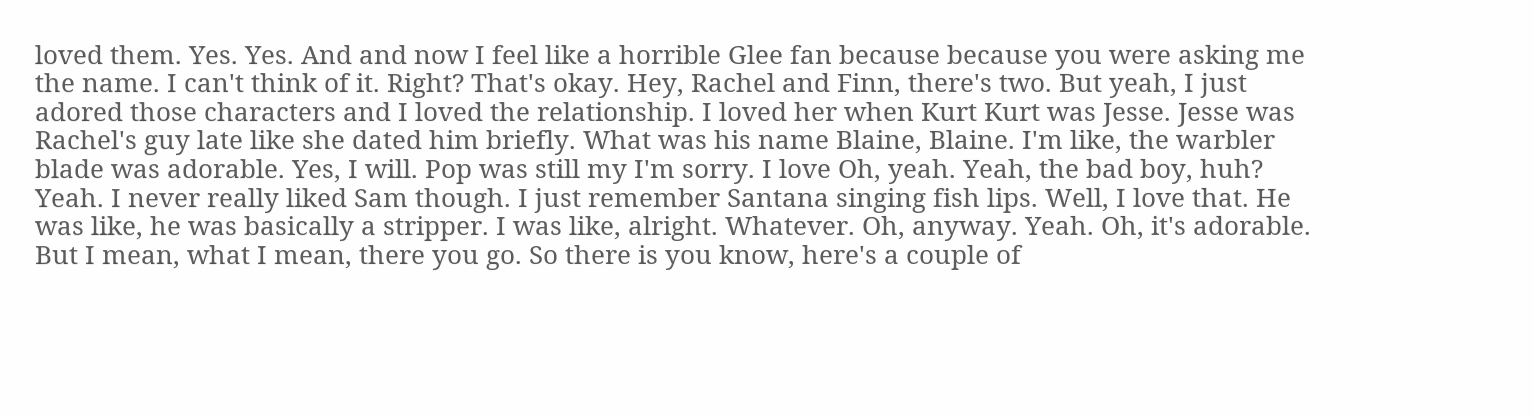loved them. Yes. Yes. And and now I feel like a horrible Glee fan because because you were asking me the name. I can't think of it. Right? That's okay. Hey, Rachel and Finn, there's two. But yeah, I just adored those characters and I loved the relationship. I loved her when Kurt Kurt was Jesse. Jesse was Rachel's guy late like she dated him briefly. What was his name Blaine, Blaine. I'm like, the warbler blade was adorable. Yes, I will. Pop was still my I'm sorry. I love Oh, yeah. Yeah, the bad boy, huh? Yeah. I never really liked Sam though. I just remember Santana singing fish lips. Well, I love that. He was like, he was basically a stripper. I was like, alright. Whatever. Oh, anyway. Yeah. Oh, it's adorable. But I mean, what I mean, there you go. So there is you know, here's a couple of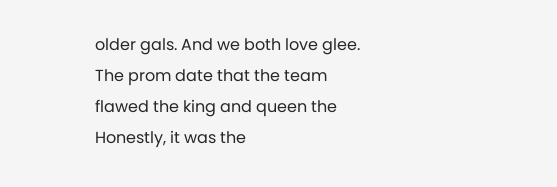older gals. And we both love glee. The prom date that the team flawed the king and queen the Honestly, it was the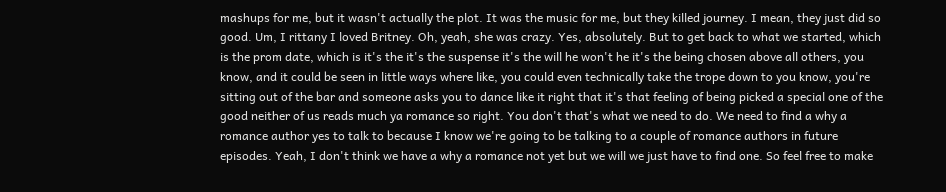mashups for me, but it wasn't actually the plot. It was the music for me, but they killed journey. I mean, they just did so good. Um, I rittany I loved Britney. Oh, yeah, she was crazy. Yes, absolutely. But to get back to what we started, which is the prom date, which is it's the it's the suspense it's the will he won't he it's the being chosen above all others, you know, and it could be seen in little ways where like, you could even technically take the trope down to you know, you're sitting out of the bar and someone asks you to dance like it right that it's that feeling of being picked a special one of the good neither of us reads much ya romance so right. You don't that's what we need to do. We need to find a why a romance author yes to talk to because I know we're going to be talking to a couple of romance authors in future episodes. Yeah, I don't think we have a why a romance not yet but we will we just have to find one. So feel free to make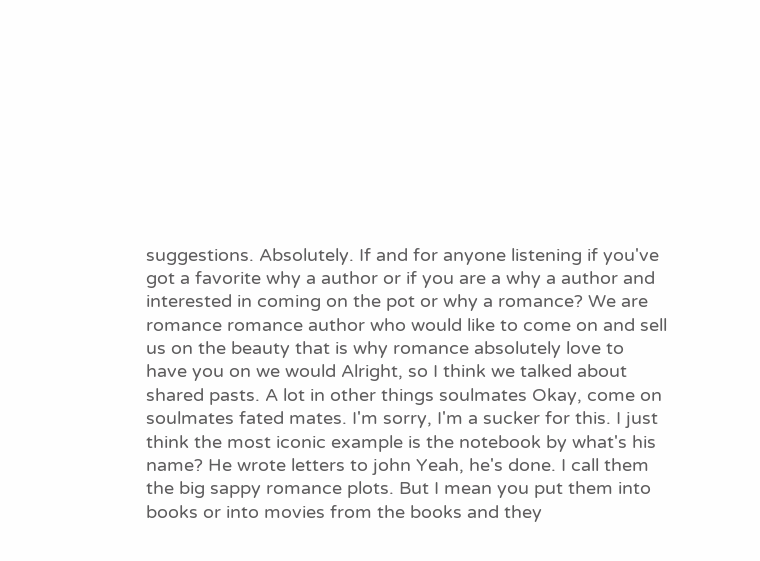suggestions. Absolutely. If and for anyone listening if you've got a favorite why a author or if you are a why a author and interested in coming on the pot or why a romance? We are romance romance author who would like to come on and sell us on the beauty that is why romance absolutely love to have you on we would Alright, so I think we talked about shared pasts. A lot in other things soulmates Okay, come on soulmates fated mates. I'm sorry, I'm a sucker for this. I just think the most iconic example is the notebook by what's his name? He wrote letters to john Yeah, he's done. I call them the big sappy romance plots. But I mean you put them into books or into movies from the books and they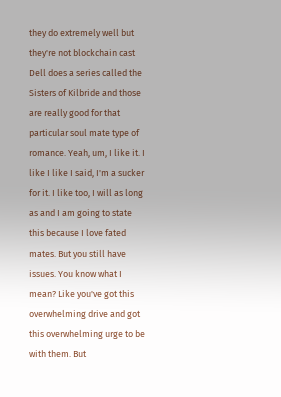they do extremely well but they're not blockchain cast Dell does a series called the Sisters of Kilbride and those are really good for that particular soul mate type of romance. Yeah, um, I like it. I like I like I said, I'm a sucker for it. I like too, I will as long as and I am going to state this because I love fated mates. But you still have issues. You know what I mean? Like you've got this overwhelming drive and got this overwhelming urge to be with them. But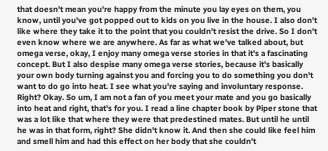that doesn't mean you're happy from the minute you lay eyes on them, you know, until you've got popped out to kids on you live in the house. I also don't like where they take it to the point that you couldn't resist the drive. So I don't even know where we are anywhere. As far as what we've talked about, but omega verse, okay, I enjoy many omega verse stories in that it's a fascinating concept. But I also despise many omega verse stories, because it's basically your own body turning against you and forcing you to do something you don't want to do go into heat. I see what you're saying and involuntary response. Right? Okay. So um, I am not a fan of you meet your mate and you go basically into heat and right, that's for you. I read a line chapter book by Piper stone that was a lot like that where they were that predestined mates. But until he until he was in that form, right? She didn't know it. And then she could like feel him and smell him and had this effect on her body that she couldn't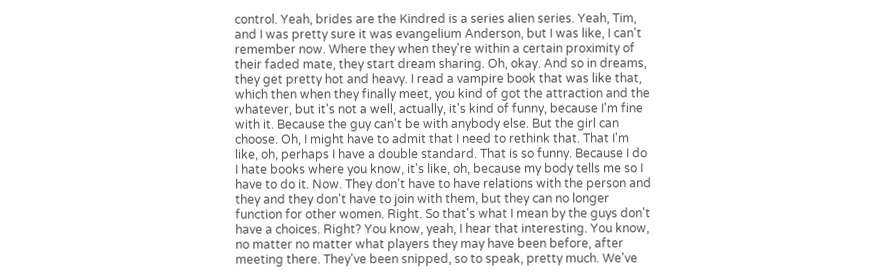control. Yeah, brides are the Kindred is a series alien series. Yeah, Tim, and I was pretty sure it was evangelium Anderson, but I was like, I can't remember now. Where they when they're within a certain proximity of their faded mate, they start dream sharing. Oh, okay. And so in dreams, they get pretty hot and heavy. I read a vampire book that was like that, which then when they finally meet, you kind of got the attraction and the whatever, but it's not a well, actually, it's kind of funny, because I'm fine with it. Because the guy can't be with anybody else. But the girl can choose. Oh, I might have to admit that I need to rethink that. That I'm like, oh, perhaps I have a double standard. That is so funny. Because I do I hate books where you know, it's like, oh, because my body tells me so I have to do it. Now. They don't have to have relations with the person and they and they don't have to join with them, but they can no longer function for other women. Right. So that's what I mean by the guys don't have a choices. Right? You know, yeah, I hear that interesting. You know, no matter no matter what players they may have been before, after meeting there. They've been snipped, so to speak, pretty much. We've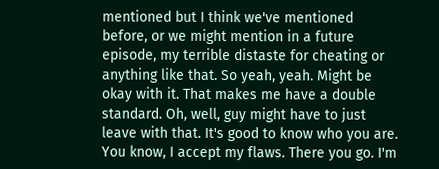mentioned but I think we've mentioned before, or we might mention in a future episode, my terrible distaste for cheating or anything like that. So yeah, yeah. Might be okay with it. That makes me have a double standard. Oh, well, guy might have to just leave with that. It's good to know who you are. You know, I accept my flaws. There you go. I'm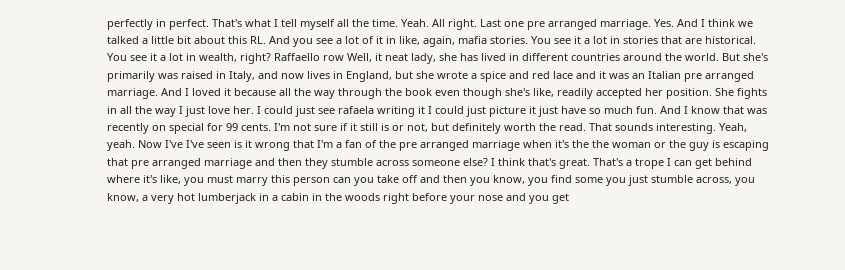perfectly in perfect. That's what I tell myself all the time. Yeah. All right. Last one pre arranged marriage. Yes. And I think we talked a little bit about this RL. And you see a lot of it in like, again, mafia stories. You see it a lot in stories that are historical. You see it a lot in wealth, right? Raffaello row Well, it neat lady, she has lived in different countries around the world. But she's primarily was raised in Italy, and now lives in England, but she wrote a spice and red lace and it was an Italian pre arranged marriage. And I loved it because all the way through the book even though she's like, readily accepted her position. She fights in all the way I just love her. I could just see rafaela writing it I could just picture it just have so much fun. And I know that was recently on special for 99 cents. I'm not sure if it still is or not, but definitely worth the read. That sounds interesting. Yeah, yeah. Now I've I've seen is it wrong that I'm a fan of the pre arranged marriage when it's the the woman or the guy is escaping that pre arranged marriage and then they stumble across someone else? I think that's great. That's a trope I can get behind where it's like, you must marry this person can you take off and then you know, you find some you just stumble across, you know, a very hot lumberjack in a cabin in the woods right before your nose and you get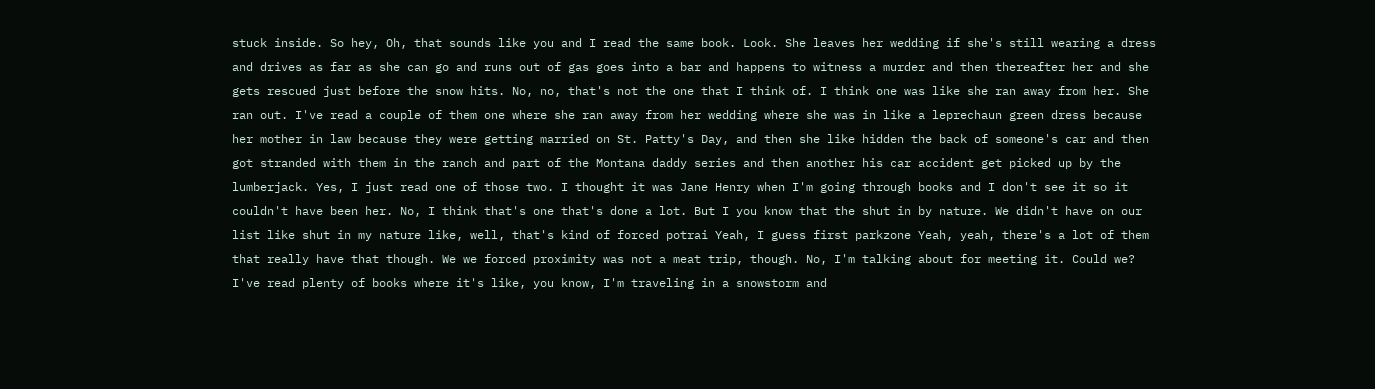stuck inside. So hey, Oh, that sounds like you and I read the same book. Look. She leaves her wedding if she's still wearing a dress and drives as far as she can go and runs out of gas goes into a bar and happens to witness a murder and then thereafter her and she gets rescued just before the snow hits. No, no, that's not the one that I think of. I think one was like she ran away from her. She ran out. I've read a couple of them one where she ran away from her wedding where she was in like a leprechaun green dress because her mother in law because they were getting married on St. Patty's Day, and then she like hidden the back of someone's car and then got stranded with them in the ranch and part of the Montana daddy series and then another his car accident get picked up by the lumberjack. Yes, I just read one of those two. I thought it was Jane Henry when I'm going through books and I don't see it so it couldn't have been her. No, I think that's one that's done a lot. But I you know that the shut in by nature. We didn't have on our list like shut in my nature like, well, that's kind of forced potrai Yeah, I guess first parkzone Yeah, yeah, there's a lot of them that really have that though. We we forced proximity was not a meat trip, though. No, I'm talking about for meeting it. Could we? I've read plenty of books where it's like, you know, I'm traveling in a snowstorm and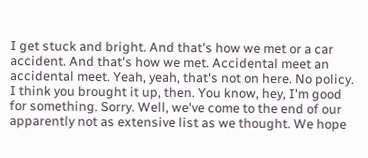I get stuck and bright. And that's how we met or a car accident. And that's how we met. Accidental meet an accidental meet. Yeah, yeah, that's not on here. No policy. I think you brought it up, then. You know, hey, I'm good for something. Sorry. Well, we've come to the end of our apparently not as extensive list as we thought. We hope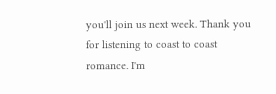you'll join us next week. Thank you for listening to coast to coast romance. I'm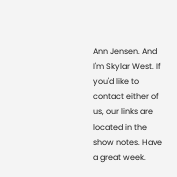Ann Jensen. And I'm Skylar West. If you'd like to contact either of us, our links are located in the show notes. Have a great week.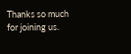Thanks so much for joining us.